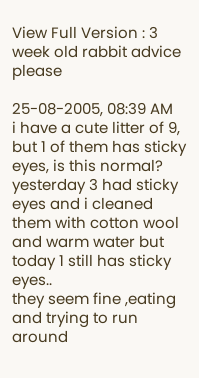View Full Version : 3 week old rabbit advice please

25-08-2005, 08:39 AM
i have a cute litter of 9, but 1 of them has sticky eyes, is this normal?
yesterday 3 had sticky eyes and i cleaned them with cotton wool and warm water but today 1 still has sticky eyes..
they seem fine ,eating and trying to run around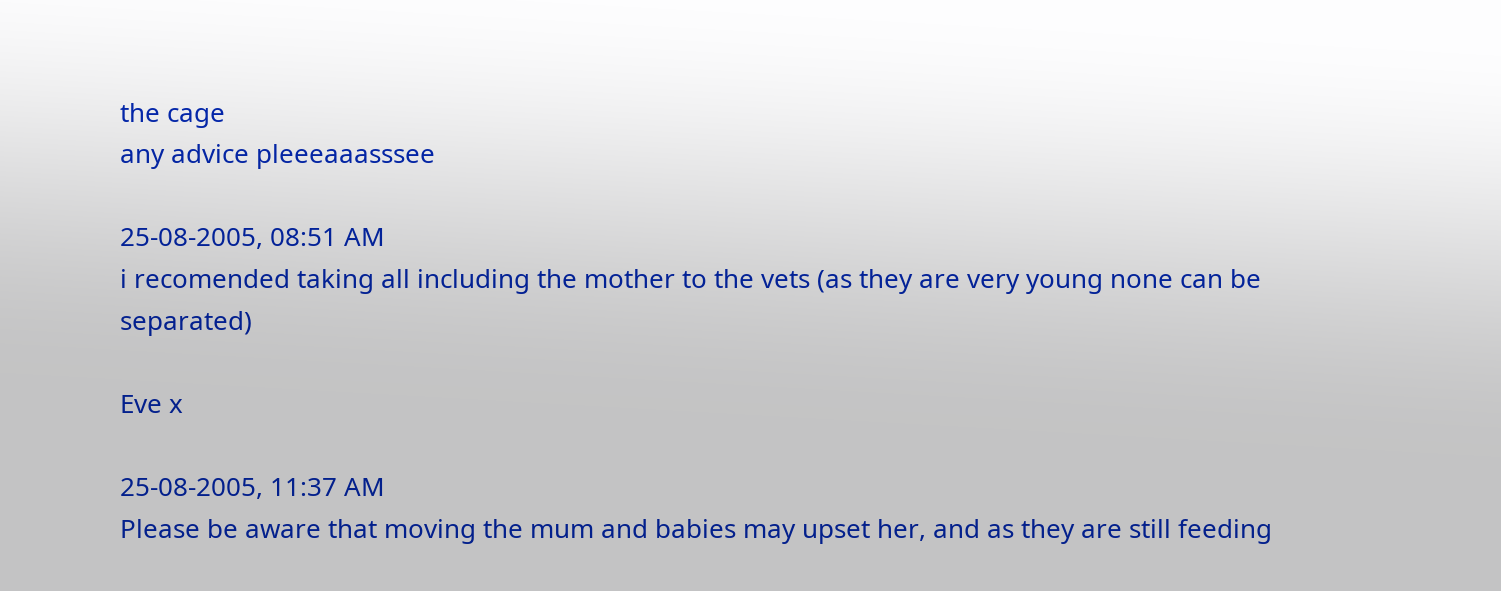the cage
any advice pleeeaaasssee

25-08-2005, 08:51 AM
i recomended taking all including the mother to the vets (as they are very young none can be separated)

Eve x

25-08-2005, 11:37 AM
Please be aware that moving the mum and babies may upset her, and as they are still feeding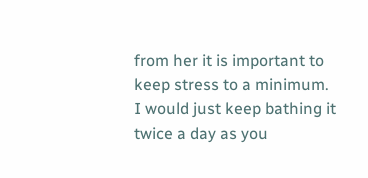from her it is important to keep stress to a minimum.
I would just keep bathing it twice a day as you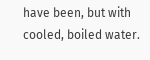have been, but with cooled, boiled water.